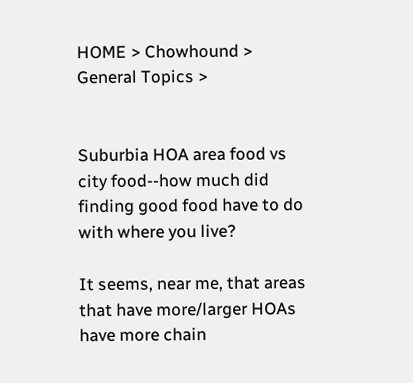HOME > Chowhound > General Topics >


Suburbia HOA area food vs city food--how much did finding good food have to do with where you live?

It seems, near me, that areas that have more/larger HOAs have more chain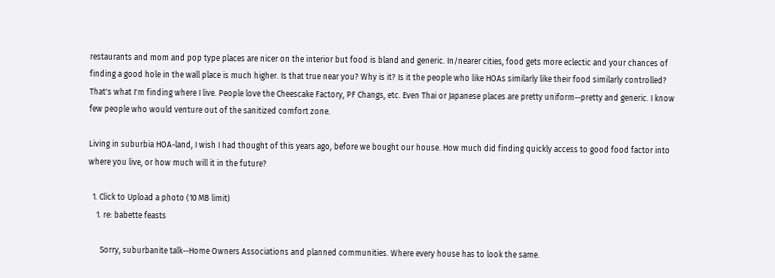restaurants and mom and pop type places are nicer on the interior but food is bland and generic. In/nearer cities, food gets more eclectic and your chances of finding a good hole in the wall place is much higher. Is that true near you? Why is it? Is it the people who like HOAs similarly like their food similarly controlled? That's what I'm finding where I live. People love the Cheescake Factory, PF Changs, etc. Even Thai or Japanese places are pretty uniform--pretty and generic. I know few people who would venture out of the sanitized comfort zone.

Living in suburbia HOA-land, I wish I had thought of this years ago, before we bought our house. How much did finding quickly access to good food factor into where you live, or how much will it in the future?

  1. Click to Upload a photo (10 MB limit)
    1. re: babette feasts

      Sorry, suburbanite talk--Home Owners Associations and planned communities. Where every house has to look the same.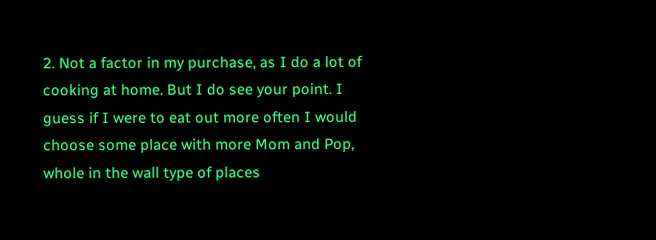2. Not a factor in my purchase, as I do a lot of cooking at home. But I do see your point. I guess if I were to eat out more often I would choose some place with more Mom and Pop, whole in the wall type of places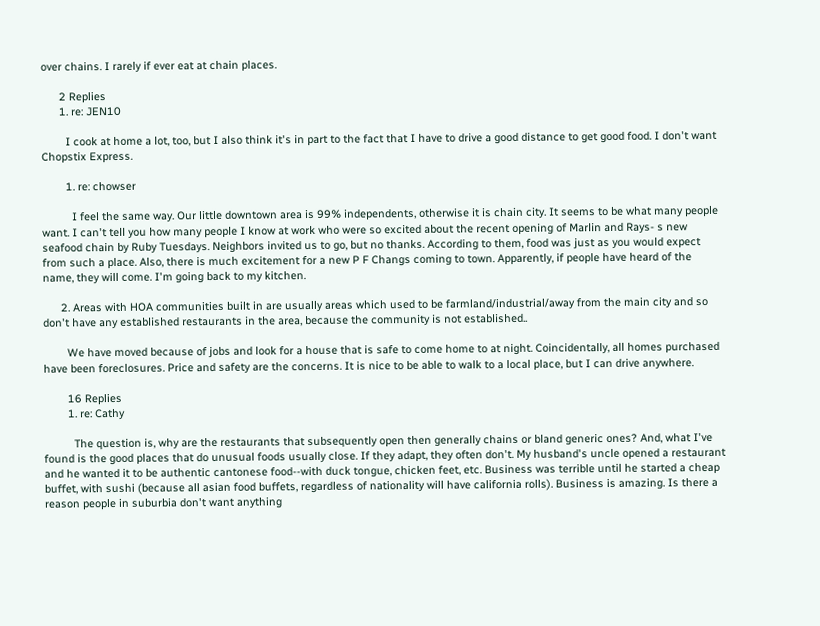over chains. I rarely if ever eat at chain places.

      2 Replies
      1. re: JEN10

        I cook at home a lot, too, but I also think it's in part to the fact that I have to drive a good distance to get good food. I don't want Chopstix Express.

        1. re: chowser

          I feel the same way. Our little downtown area is 99% independents, otherwise it is chain city. It seems to be what many people want. I can't tell you how many people I know at work who were so excited about the recent opening of Marlin and Rays- s new seafood chain by Ruby Tuesdays. Neighbors invited us to go, but no thanks. According to them, food was just as you would expect from such a place. Also, there is much excitement for a new P F Changs coming to town. Apparently, if people have heard of the name, they will come. I'm going back to my kitchen.

      2. Areas with HOA communities built in are usually areas which used to be farmland/industrial/away from the main city and so don't have any established restaurants in the area, because the community is not established..

        We have moved because of jobs and look for a house that is safe to come home to at night. Coincidentally, all homes purchased have been foreclosures. Price and safety are the concerns. It is nice to be able to walk to a local place, but I can drive anywhere.

        16 Replies
        1. re: Cathy

          The question is, why are the restaurants that subsequently open then generally chains or bland generic ones? And, what I've found is the good places that do unusual foods usually close. If they adapt, they often don't. My husband's uncle opened a restaurant and he wanted it to be authentic cantonese food--with duck tongue, chicken feet, etc. Business was terrible until he started a cheap buffet, with sushi (because all asian food buffets, regardless of nationality will have california rolls). Business is amazing. Is there a reason people in suburbia don't want anything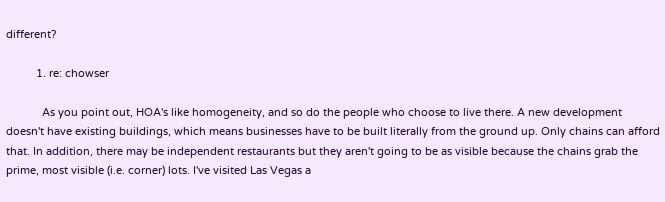different?

          1. re: chowser

            As you point out, HOA's like homogeneity, and so do the people who choose to live there. A new development doesn't have existing buildings, which means businesses have to be built literally from the ground up. Only chains can afford that. In addition, there may be independent restaurants but they aren't going to be as visible because the chains grab the prime, most visible (i.e. corner) lots. I've visited Las Vegas a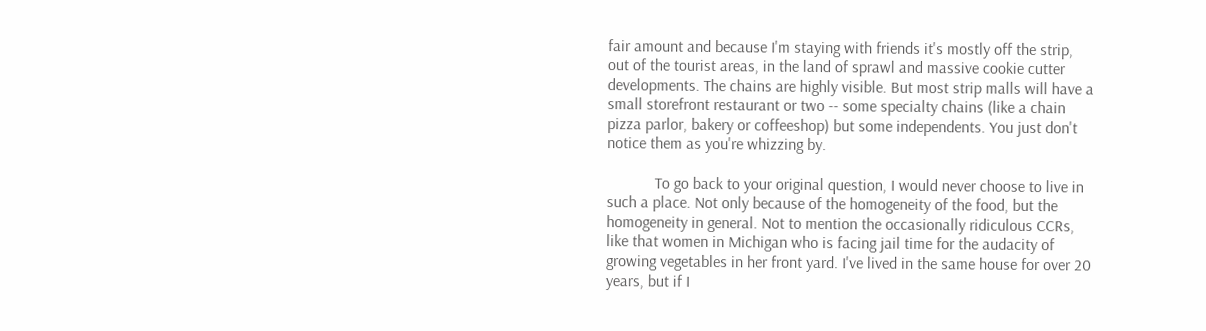fair amount and because I'm staying with friends it's mostly off the strip, out of the tourist areas, in the land of sprawl and massive cookie cutter developments. The chains are highly visible. But most strip malls will have a small storefront restaurant or two -- some specialty chains (like a chain pizza parlor, bakery or coffeeshop) but some independents. You just don't notice them as you're whizzing by.

            To go back to your original question, I would never choose to live in such a place. Not only because of the homogeneity of the food, but the homogeneity in general. Not to mention the occasionally ridiculous CCRs, like that women in Michigan who is facing jail time for the audacity of growing vegetables in her front yard. I've lived in the same house for over 20 years, but if I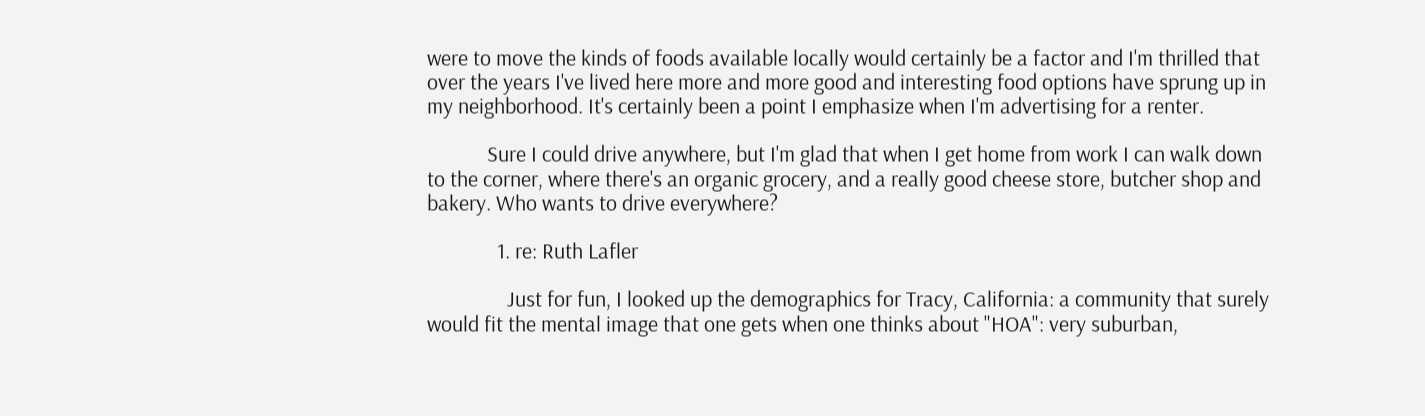were to move the kinds of foods available locally would certainly be a factor and I'm thrilled that over the years I've lived here more and more good and interesting food options have sprung up in my neighborhood. It's certainly been a point I emphasize when I'm advertising for a renter.

            Sure I could drive anywhere, but I'm glad that when I get home from work I can walk down to the corner, where there's an organic grocery, and a really good cheese store, butcher shop and bakery. Who wants to drive everywhere?

              1. re: Ruth Lafler

                Just for fun, I looked up the demographics for Tracy, California: a community that surely would fit the mental image that one gets when one thinks about "HOA": very suburban,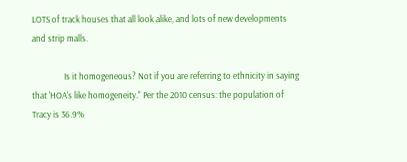LOTS of track houses that all look alike, and lots of new developments and strip malls.

                Is it homogeneous? Not if you are referring to ethnicity in saying that 'HOA's like homogeneity." Per the 2010 census: the population of Tracy is 36.9%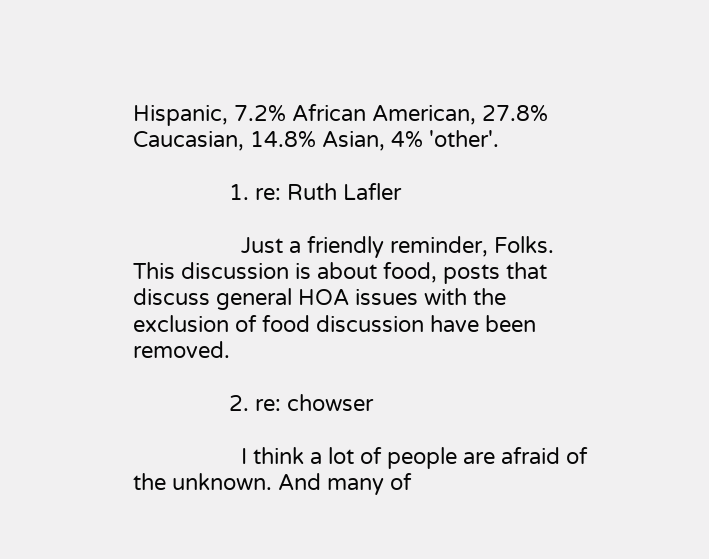Hispanic, 7.2% African American, 27.8% Caucasian, 14.8% Asian, 4% 'other'.

                1. re: Ruth Lafler

                  Just a friendly reminder, Folks. This discussion is about food, posts that discuss general HOA issues with the exclusion of food discussion have been removed.

                2. re: chowser

                  I think a lot of people are afraid of the unknown. And many of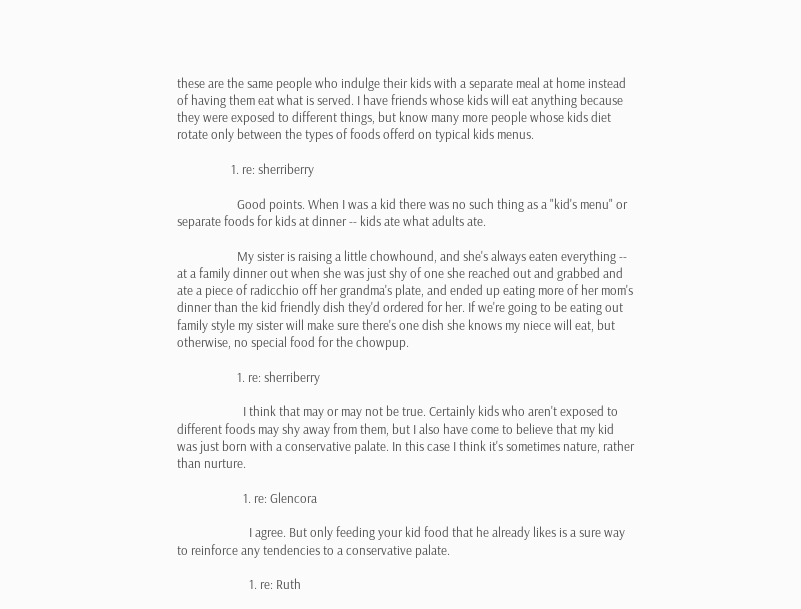these are the same people who indulge their kids with a separate meal at home instead of having them eat what is served. I have friends whose kids will eat anything because they were exposed to different things, but know many more people whose kids diet rotate only between the types of foods offerd on typical kids menus.

                  1. re: sherriberry

                    Good points. When I was a kid there was no such thing as a "kid's menu" or separate foods for kids at dinner -- kids ate what adults ate.

                    My sister is raising a little chowhound, and she's always eaten everything -- at a family dinner out when she was just shy of one she reached out and grabbed and ate a piece of radicchio off her grandma's plate, and ended up eating more of her mom's dinner than the kid friendly dish they'd ordered for her. If we're going to be eating out family style my sister will make sure there's one dish she knows my niece will eat, but otherwise, no special food for the chowpup.

                    1. re: sherriberry

                      I think that may or may not be true. Certainly kids who aren't exposed to different foods may shy away from them, but I also have come to believe that my kid was just born with a conservative palate. In this case I think it's sometimes nature, rather than nurture.

                      1. re: Glencora

                        I agree. But only feeding your kid food that he already likes is a sure way to reinforce any tendencies to a conservative palate.

                        1. re: Ruth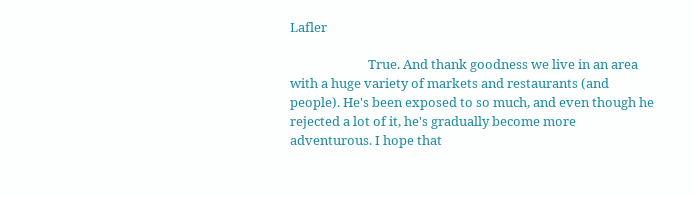Lafler

                          True. And thank goodness we live in an area with a huge variety of markets and restaurants (and people). He's been exposed to so much, and even though he rejected a lot of it, he's gradually become more adventurous. I hope that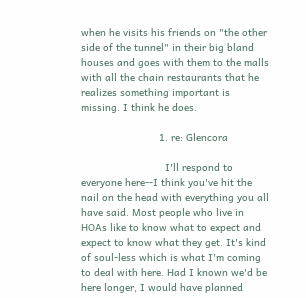when he visits his friends on "the other side of the tunnel" in their big bland houses and goes with them to the malls with all the chain restaurants that he realizes something important is missing. I think he does.

                          1. re: Glencora

                            I'll respond to everyone here--I think you've hit the nail on the head with everything you all have said. Most people who live in HOAs like to know what to expect and expect to know what they get. It's kind of soul-less which is what I'm coming to deal with here. Had I known we'd be here longer, I would have planned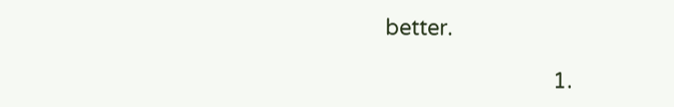better.

                            1.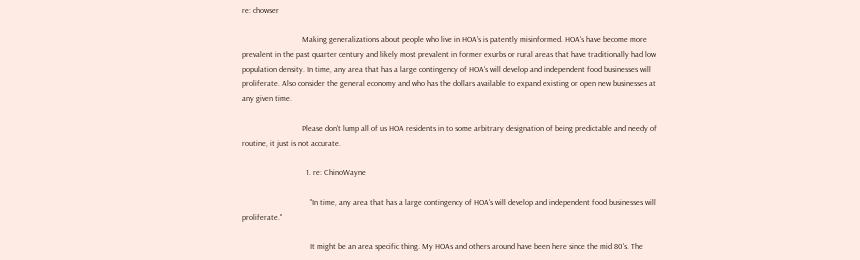re: chowser

                              Making generalizations about people who live in HOA's is patently misinformed. HOA's have become more prevalent in the past quarter century and likely most prevalent in former exurbs or rural areas that have traditionally had low population density. In time, any area that has a large contingency of HOA's will develop and independent food businesses will proliferate. Also consider the general economy and who has the dollars available to expand existing or open new businesses at any given time.

                              Please don't lump all of us HOA residents in to some arbitrary designation of being predictable and needy of routine, it just is not accurate.

                                1. re: ChinoWayne

                                  "In time, any area that has a large contingency of HOA's will develop and independent food businesses will proliferate."

                                  It might be an area specific thing. My HOAs and others around have been here since the mid 80's. The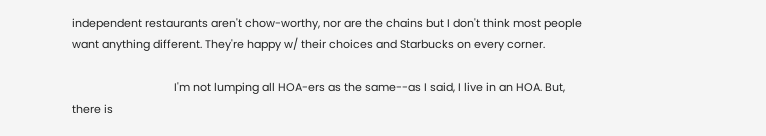independent restaurants aren't chow-worthy, nor are the chains but I don't think most people want anything different. They're happy w/ their choices and Starbucks on every corner.

                                  I'm not lumping all HOA-ers as the same--as I said, I live in an HOA. But, there is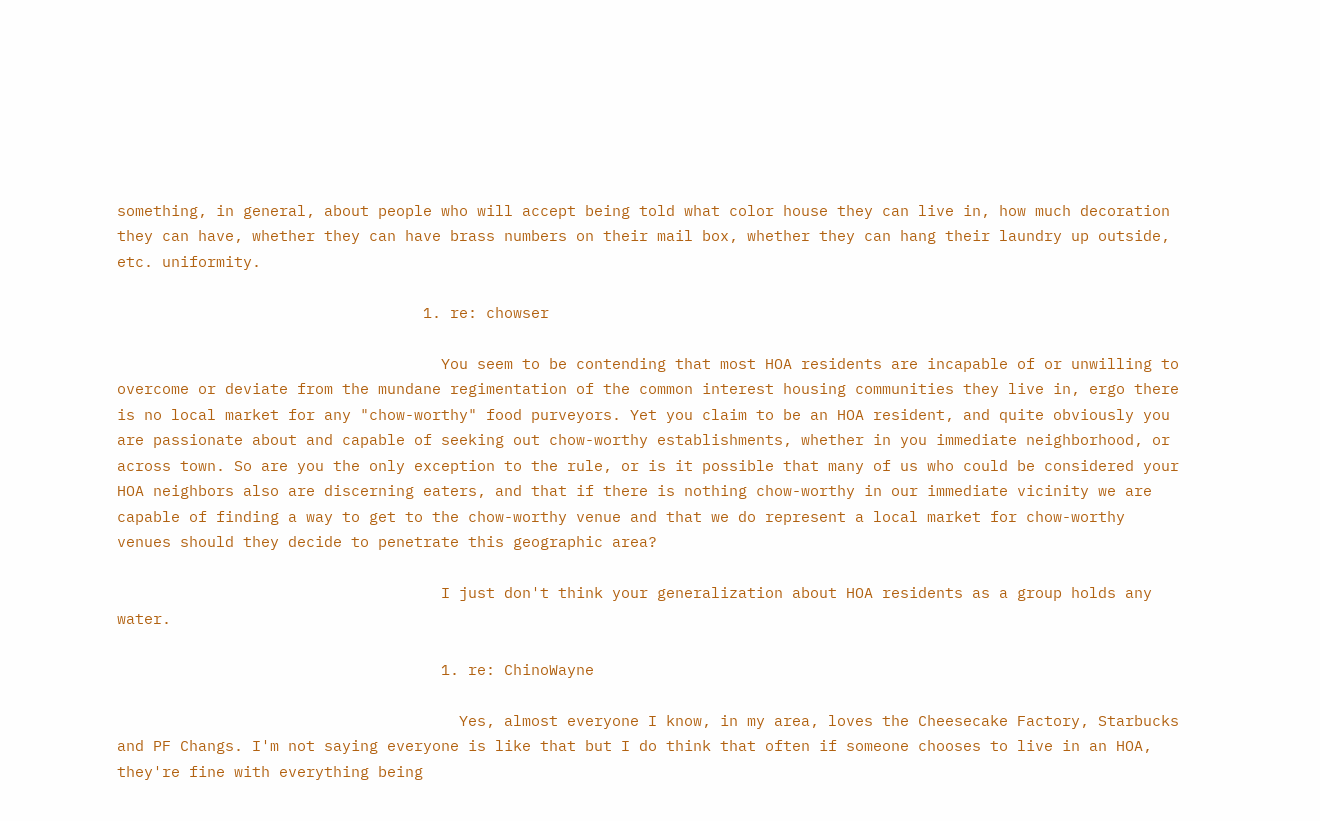something, in general, about people who will accept being told what color house they can live in, how much decoration they can have, whether they can have brass numbers on their mail box, whether they can hang their laundry up outside, etc. uniformity.

                                  1. re: chowser

                                    You seem to be contending that most HOA residents are incapable of or unwilling to overcome or deviate from the mundane regimentation of the common interest housing communities they live in, ergo there is no local market for any "chow-worthy" food purveyors. Yet you claim to be an HOA resident, and quite obviously you are passionate about and capable of seeking out chow-worthy establishments, whether in you immediate neighborhood, or across town. So are you the only exception to the rule, or is it possible that many of us who could be considered your HOA neighbors also are discerning eaters, and that if there is nothing chow-worthy in our immediate vicinity we are capable of finding a way to get to the chow-worthy venue and that we do represent a local market for chow-worthy venues should they decide to penetrate this geographic area?

                                    I just don't think your generalization about HOA residents as a group holds any water.

                                    1. re: ChinoWayne

                                      Yes, almost everyone I know, in my area, loves the Cheesecake Factory, Starbucks and PF Changs. I'm not saying everyone is like that but I do think that often if someone chooses to live in an HOA, they're fine with everything being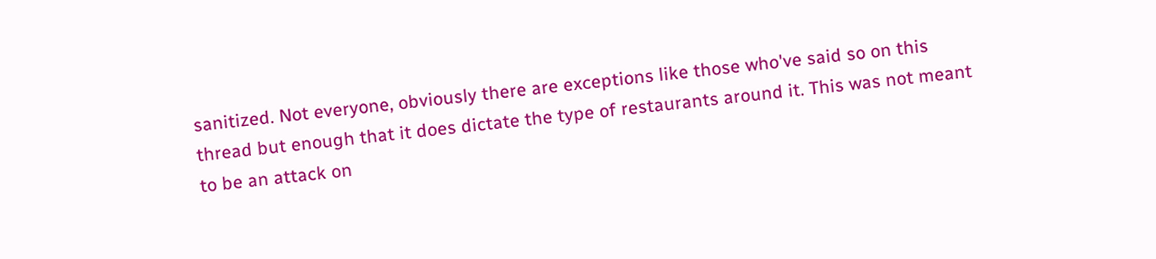sanitized. Not everyone, obviously there are exceptions like those who've said so on this thread but enough that it does dictate the type of restaurants around it. This was not meant to be an attack on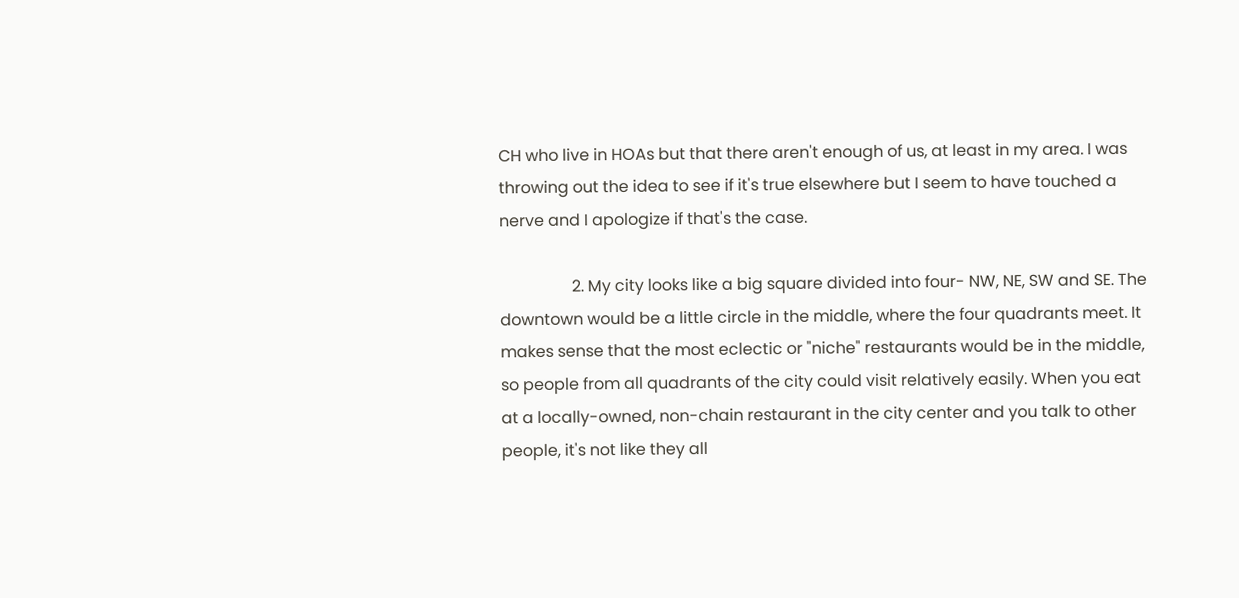CH who live in HOAs but that there aren't enough of us, at least in my area. I was throwing out the idea to see if it's true elsewhere but I seem to have touched a nerve and I apologize if that's the case.

                  2. My city looks like a big square divided into four- NW, NE, SW and SE. The downtown would be a little circle in the middle, where the four quadrants meet. It makes sense that the most eclectic or "niche" restaurants would be in the middle, so people from all quadrants of the city could visit relatively easily. When you eat at a locally-owned, non-chain restaurant in the city center and you talk to other people, it's not like they all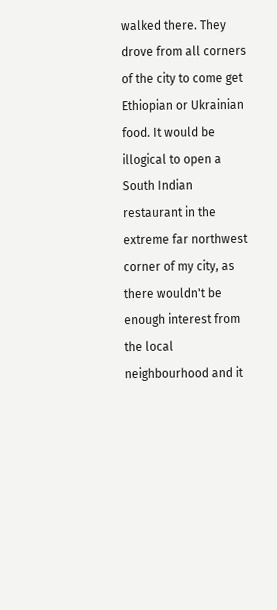walked there. They drove from all corners of the city to come get Ethiopian or Ukrainian food. It would be illogical to open a South Indian restaurant in the extreme far northwest corner of my city, as there wouldn't be enough interest from the local neighbourhood and it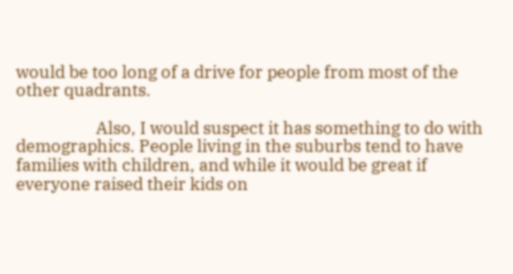would be too long of a drive for people from most of the other quadrants.

                    Also, I would suspect it has something to do with demographics. People living in the suburbs tend to have families with children, and while it would be great if everyone raised their kids on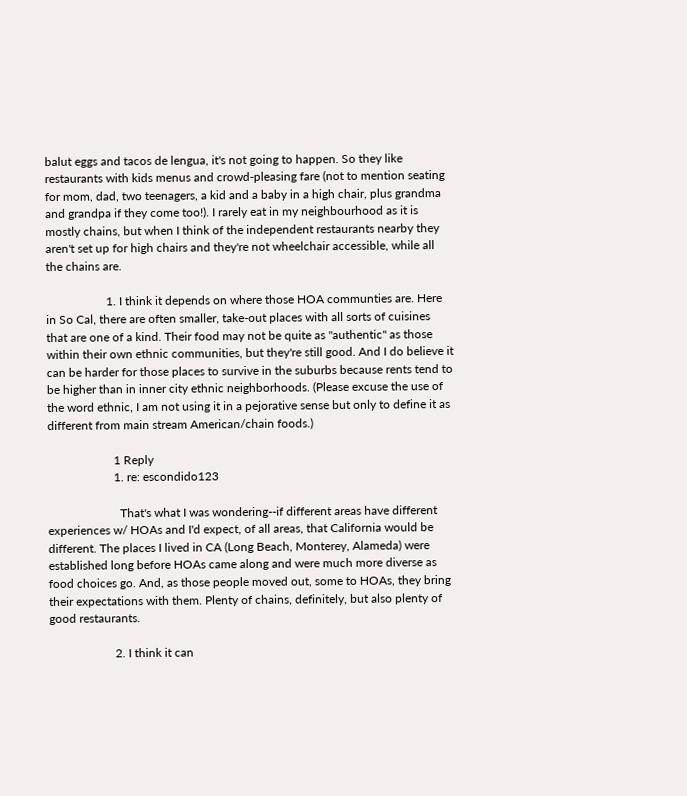balut eggs and tacos de lengua, it's not going to happen. So they like restaurants with kids menus and crowd-pleasing fare (not to mention seating for mom, dad, two teenagers, a kid and a baby in a high chair, plus grandma and grandpa if they come too!). I rarely eat in my neighbourhood as it is mostly chains, but when I think of the independent restaurants nearby they aren't set up for high chairs and they're not wheelchair accessible, while all the chains are.

                    1. I think it depends on where those HOA communties are. Here in So Cal, there are often smaller, take-out places with all sorts of cuisines that are one of a kind. Their food may not be quite as "authentic" as those within their own ethnic communities, but they're still good. And I do believe it can be harder for those places to survive in the suburbs because rents tend to be higher than in inner city ethnic neighborhoods. (Please excuse the use of the word ethnic, I am not using it in a pejorative sense but only to define it as different from main stream American/chain foods.)

                      1 Reply
                      1. re: escondido123

                        That's what I was wondering--if different areas have different experiences w/ HOAs and I'd expect, of all areas, that California would be different. The places I lived in CA (Long Beach, Monterey, Alameda) were established long before HOAs came along and were much more diverse as food choices go. And, as those people moved out, some to HOAs, they bring their expectations with them. Plenty of chains, definitely, but also plenty of good restaurants.

                      2. I think it can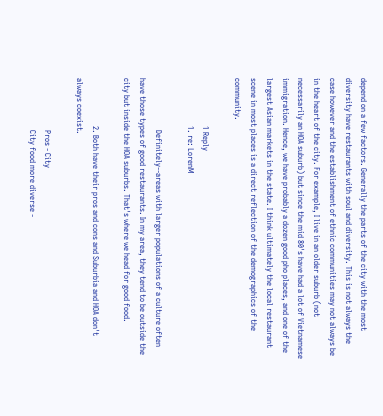depend on a few factors. Generally the parts of the city with the most diversity have restaurants with soul and diversity. This is not always the case however and the establishment of ethnic communities may not always be in the heart of the city. For example, I live in an older suburb (not necessarily an HOA suburb) but since the mid 80's have had a lot of Vietnamese immigration. Hence, we have probably a dozen good pho places, and one of the largest Asian markets in the state. I think ultimately the local restaurant scene in most places is a direct reflection of the demographics of the community.

                        1 Reply
                        1. re: LorenM

                          Definitely--areas with larger populations of a culture often have those types of good restaurants. In my area, they tend to be outside the city but inside the HOA suburbs. That's where we head for good food.

                        2. Both have their pros and cons and Suburbia and HOA don't always coexist.

                          Pros - City
                          City food more diverse -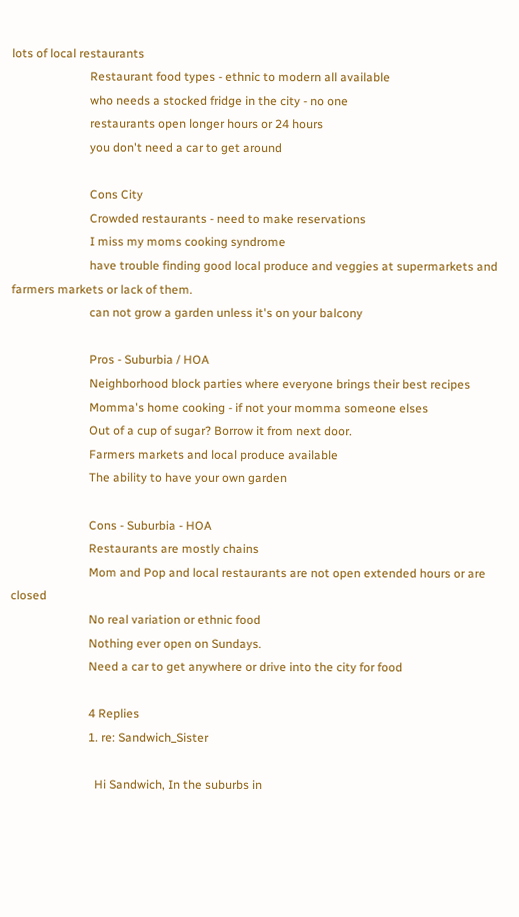lots of local restaurants
                          Restaurant food types - ethnic to modern all available
                          who needs a stocked fridge in the city - no one
                          restaurants open longer hours or 24 hours
                          you don't need a car to get around

                          Cons City
                          Crowded restaurants - need to make reservations
                          I miss my moms cooking syndrome
                          have trouble finding good local produce and veggies at supermarkets and farmers markets or lack of them.
                          can not grow a garden unless it's on your balcony

                          Pros - Suburbia / HOA
                          Neighborhood block parties where everyone brings their best recipes
                          Momma's home cooking - if not your momma someone elses
                          Out of a cup of sugar? Borrow it from next door.
                          Farmers markets and local produce available
                          The ability to have your own garden

                          Cons - Suburbia - HOA
                          Restaurants are mostly chains
                          Mom and Pop and local restaurants are not open extended hours or are closed
                          No real variation or ethnic food
                          Nothing ever open on Sundays.
                          Need a car to get anywhere or drive into the city for food

                          4 Replies
                          1. re: Sandwich_Sister

                            Hi Sandwich, In the suburbs in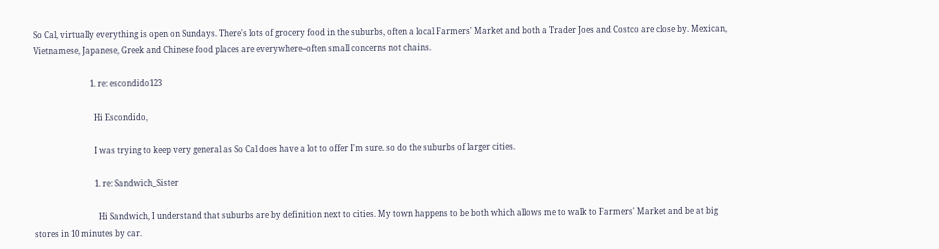So Cal, virtually everything is open on Sundays. There's lots of grocery food in the suburbs, often a local Farmers' Market and both a Trader Joes and Costco are close by. Mexican, Vietnamese, Japanese, Greek and Chinese food places are everywhere--often small concerns not chains.

                            1. re: escondido123

                              Hi Escondido,

                              I was trying to keep very general as So Cal does have a lot to offer I'm sure. so do the suburbs of larger cities.

                              1. re: Sandwich_Sister

                                Hi Sandwich, I understand that suburbs are by definition next to cities. My town happens to be both which allows me to walk to Farmers' Market and be at big stores in 10 minutes by car.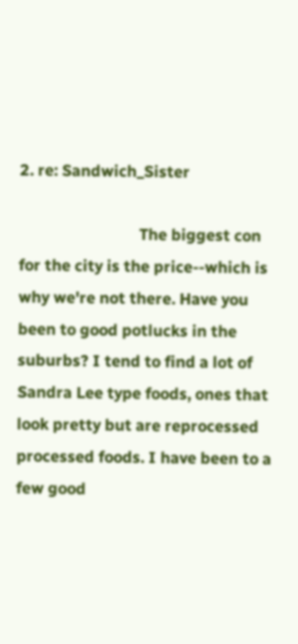2. re: Sandwich_Sister

                              The biggest con for the city is the price--which is why we're not there. Have you been to good potlucks in the suburbs? I tend to find a lot of Sandra Lee type foods, ones that look pretty but are reprocessed processed foods. I have been to a few good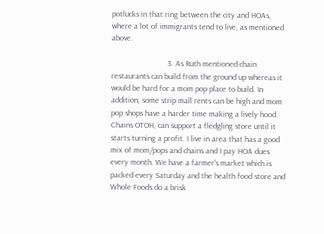potlucks in that ring between the city and HOAs, where a lot of immigrants tend to live, as mentioned above.

                            3. As Ruth mentioned chain restaurants can build from the ground up whereas it would be hard for a mom pop place to build. In addition, some strip mall rents can be high and mom pop shops have a harder time making a lively hood. Chains OTOH, can support a fledgling store until it starts turning a profit. I live in area that has a good mix of mom/pops and chains and I pay HOA dues every month. We have a farmer's market which is packed every Saturday and the health food store and Whole Foods do a brisk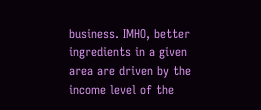business. IMHO, better ingredients in a given area are driven by the income level of the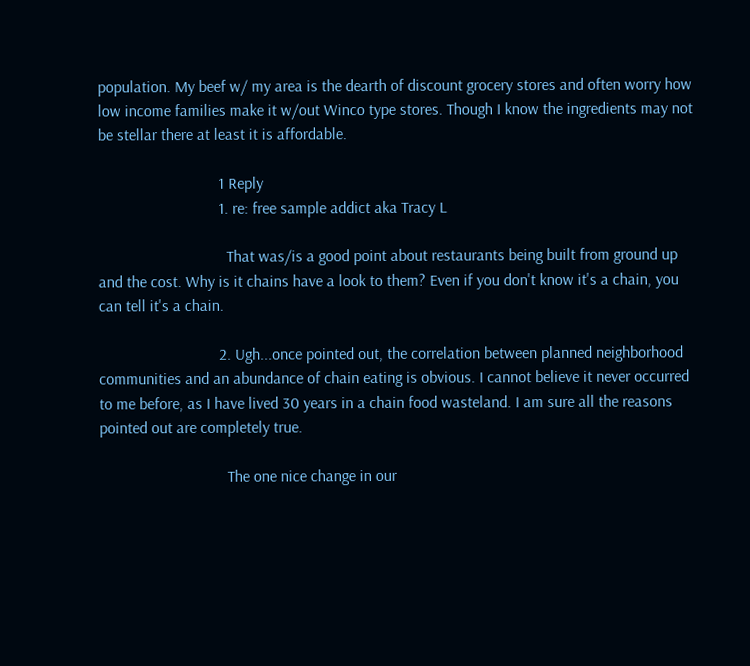population. My beef w/ my area is the dearth of discount grocery stores and often worry how low income families make it w/out Winco type stores. Though I know the ingredients may not be stellar there at least it is affordable.

                              1 Reply
                              1. re: free sample addict aka Tracy L

                                That was/is a good point about restaurants being built from ground up and the cost. Why is it chains have a look to them? Even if you don't know it's a chain, you can tell it's a chain.

                              2. Ugh...once pointed out, the correlation between planned neighborhood communities and an abundance of chain eating is obvious. I cannot believe it never occurred to me before, as I have lived 30 years in a chain food wasteland. I am sure all the reasons pointed out are completely true.

                                The one nice change in our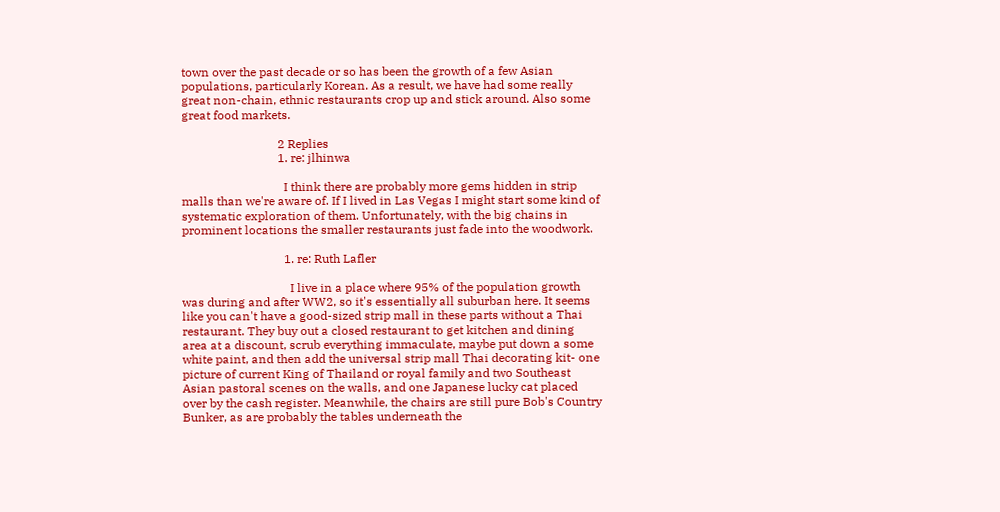town over the past decade or so has been the growth of a few Asian populations, particularly Korean. As a result, we have had some really great non-chain, ethnic restaurants crop up and stick around. Also some great food markets.

                                2 Replies
                                1. re: jlhinwa

                                  I think there are probably more gems hidden in strip malls than we're aware of. If I lived in Las Vegas I might start some kind of systematic exploration of them. Unfortunately, with the big chains in prominent locations the smaller restaurants just fade into the woodwork.

                                  1. re: Ruth Lafler

                                    I live in a place where 95% of the population growth was during and after WW2, so it's essentially all suburban here. It seems like you can't have a good-sized strip mall in these parts without a Thai restaurant. They buy out a closed restaurant to get kitchen and dining area at a discount, scrub everything immaculate, maybe put down a some white paint, and then add the universal strip mall Thai decorating kit- one picture of current King of Thailand or royal family and two Southeast Asian pastoral scenes on the walls, and one Japanese lucky cat placed over by the cash register. Meanwhile, the chairs are still pure Bob's Country Bunker, as are probably the tables underneath the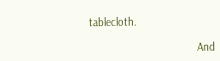tablecloth.

                                    And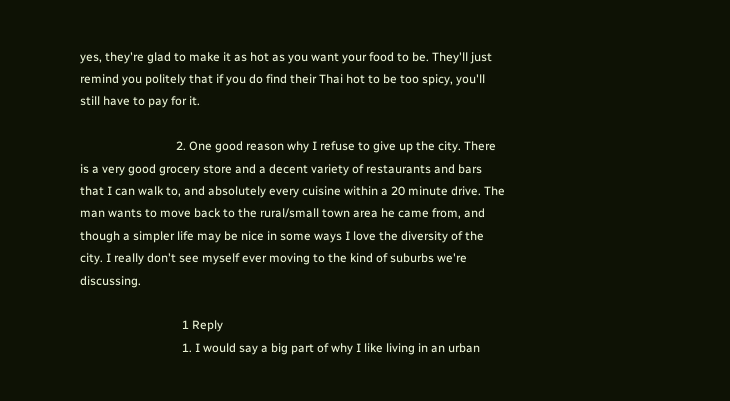yes, they're glad to make it as hot as you want your food to be. They'll just remind you politely that if you do find their Thai hot to be too spicy, you'll still have to pay for it.

                                2. One good reason why I refuse to give up the city. There is a very good grocery store and a decent variety of restaurants and bars that I can walk to, and absolutely every cuisine within a 20 minute drive. The man wants to move back to the rural/small town area he came from, and though a simpler life may be nice in some ways I love the diversity of the city. I really don't see myself ever moving to the kind of suburbs we're discussing.

                                  1 Reply
                                  1. I would say a big part of why I like living in an urban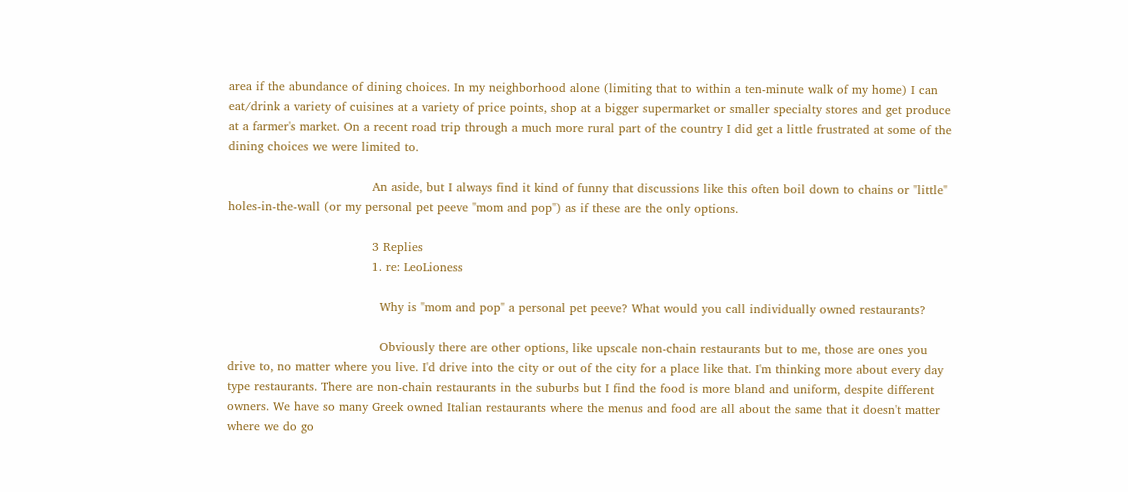area if the abundance of dining choices. In my neighborhood alone (limiting that to within a ten-minute walk of my home) I can eat/drink a variety of cuisines at a variety of price points, shop at a bigger supermarket or smaller specialty stores and get produce at a farmer's market. On a recent road trip through a much more rural part of the country I did get a little frustrated at some of the dining choices we were limited to.

                                    An aside, but I always find it kind of funny that discussions like this often boil down to chains or "little" holes-in-the-wall (or my personal pet peeve "mom and pop") as if these are the only options.

                                    3 Replies
                                    1. re: LeoLioness

                                      Why is "mom and pop" a personal pet peeve? What would you call individually owned restaurants?

                                      Obviously there are other options, like upscale non-chain restaurants but to me, those are ones you drive to, no matter where you live. I'd drive into the city or out of the city for a place like that. I'm thinking more about every day type restaurants. There are non-chain restaurants in the suburbs but I find the food is more bland and uniform, despite different owners. We have so many Greek owned Italian restaurants where the menus and food are all about the same that it doesn't matter where we do go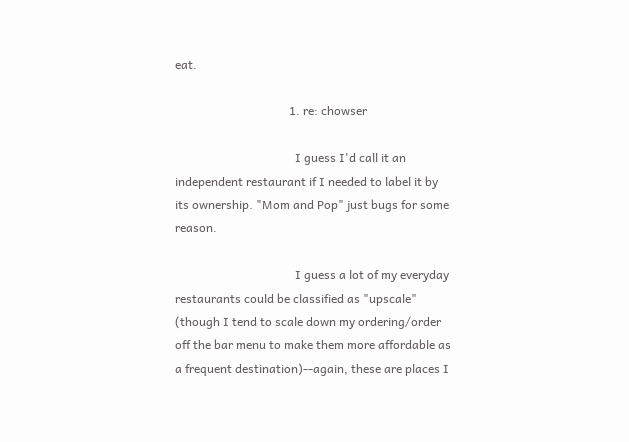eat.

                                      1. re: chowser

                                        I guess I'd call it an independent restaurant if I needed to label it by its ownership. "Mom and Pop" just bugs for some reason.

                                        I guess a lot of my everyday restaurants could be classified as "upscale" (though I tend to scale down my ordering/order off the bar menu to make them more affordable as a frequent destination)--again, these are places I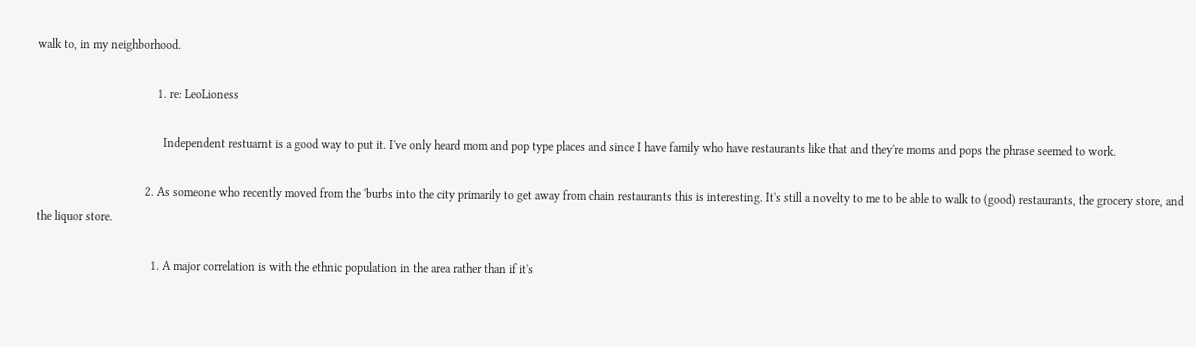walk to, in my neighborhood.

                                        1. re: LeoLioness

                                          Independent restuarnt is a good way to put it. I've only heard mom and pop type places and since I have family who have restaurants like that and they're moms and pops the phrase seemed to work.

                                    2. As someone who recently moved from the 'burbs into the city primarily to get away from chain restaurants this is interesting. It's still a novelty to me to be able to walk to (good) restaurants, the grocery store, and the liquor store.

                                      1. A major correlation is with the ethnic population in the area rather than if it's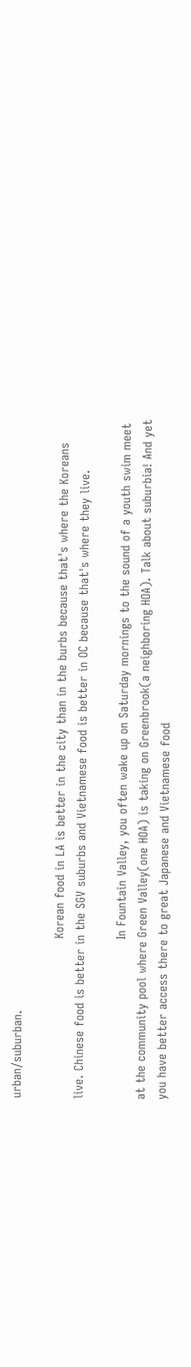urban/suburban.

                                        Korean food in LA is better in the city than in the burbs because that's where the Koreans live. Chinese food is better in the SGV suburbs and Vietnamese food is better in OC because that's where they live.

                                        In Fountain Valley, you often wake up on Saturday mornings to the sound of a youth swim meet at the community pool where Green Valley(one HOA) is taking on Greenbrook(a neighboring HOA). Talk about suburbia! And yet you have better access there to great Japanese and Vietnamese food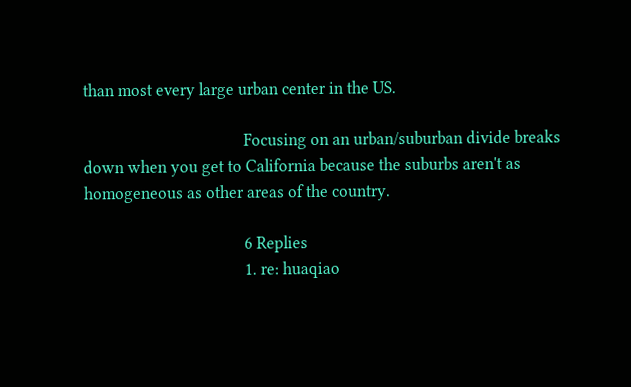than most every large urban center in the US.

                                        Focusing on an urban/suburban divide breaks down when you get to California because the suburbs aren't as homogeneous as other areas of the country.

                                        6 Replies
                                        1. re: huaqiao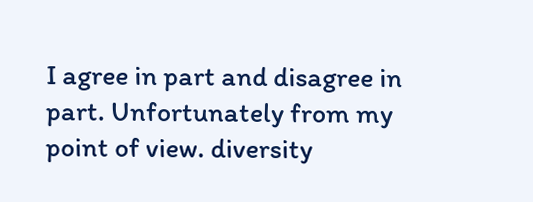I agree in part and disagree in part. Unfortunately from my point of view. diversity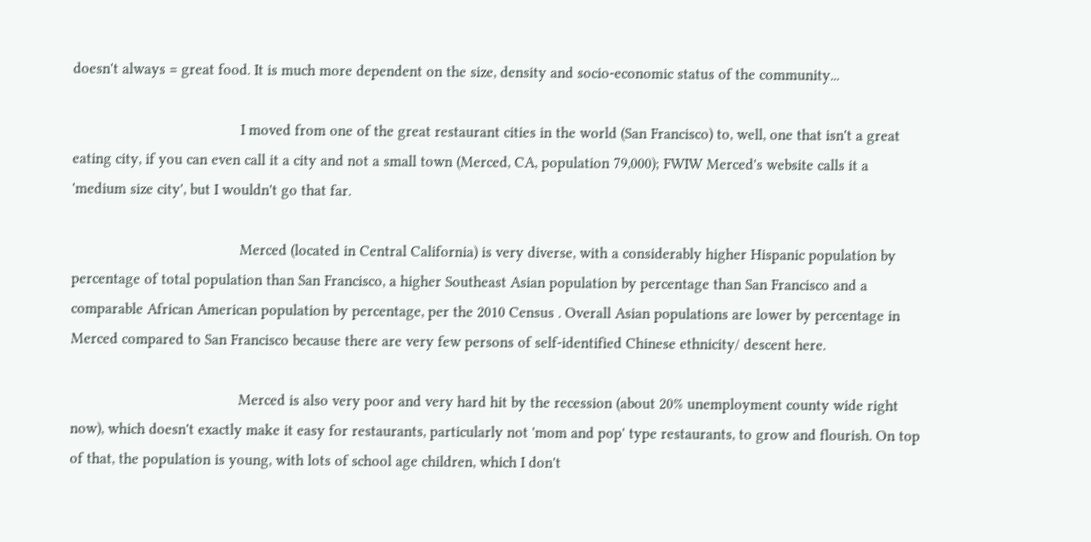doesn't always = great food. It is much more dependent on the size, density and socio-economic status of the community...

                                          I moved from one of the great restaurant cities in the world (San Francisco) to, well, one that isn't a great eating city, if you can even call it a city and not a small town (Merced, CA, population 79,000); FWIW Merced's website calls it a 'medium size city', but I wouldn't go that far.

                                          Merced (located in Central California) is very diverse, with a considerably higher Hispanic population by percentage of total population than San Francisco, a higher Southeast Asian population by percentage than San Francisco and a comparable African American population by percentage, per the 2010 Census . Overall Asian populations are lower by percentage in Merced compared to San Francisco because there are very few persons of self-identified Chinese ethnicity/ descent here.

                                          Merced is also very poor and very hard hit by the recession (about 20% unemployment county wide right now), which doesn't exactly make it easy for restaurants, particularly not 'mom and pop' type restaurants, to grow and flourish. On top of that, the population is young, with lots of school age children, which I don't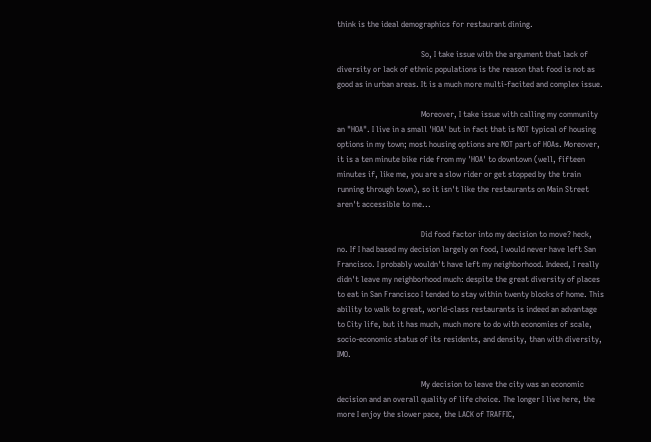think is the ideal demographics for restaurant dining.

                                          So, I take issue with the argument that lack of diversity or lack of ethnic populations is the reason that food is not as good as in urban areas. It is a much more multi-facited and complex issue.

                                          Moreover, I take issue with calling my community an "HOA". I live in a small 'HOA' but in fact that is NOT typical of housing options in my town; most housing options are NOT part of HOAs. Moreover, it is a ten minute bike ride from my 'HOA' to downtown (well, fifteen minutes if, like me, you are a slow rider or get stopped by the train running through town), so it isn't like the restaurants on Main Street aren't accessible to me...

                                          Did food factor into my decision to move? heck, no. If I had based my decision largely on food, I would never have left San Francisco. I probably wouldn't have left my neighborhood. Indeed, I really didn't leave my neighborhood much: despite the great diversity of places to eat in San Francisco I tended to stay within twenty blocks of home. This ability to walk to great, world-class restaurants is indeed an advantage to City life, but it has much, much more to do with economies of scale, socio-economic status of its residents, and density, than with diversity, IMO.

                                          My decision to leave the city was an economic decision and an overall quality of life choice. The longer I live here, the more I enjoy the slower pace, the LACK of TRAFFIC,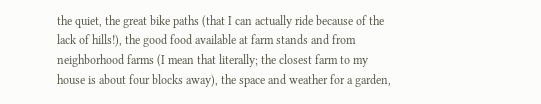the quiet, the great bike paths (that I can actually ride because of the lack of hills!), the good food available at farm stands and from neighborhood farms (I mean that literally; the closest farm to my house is about four blocks away), the space and weather for a garden,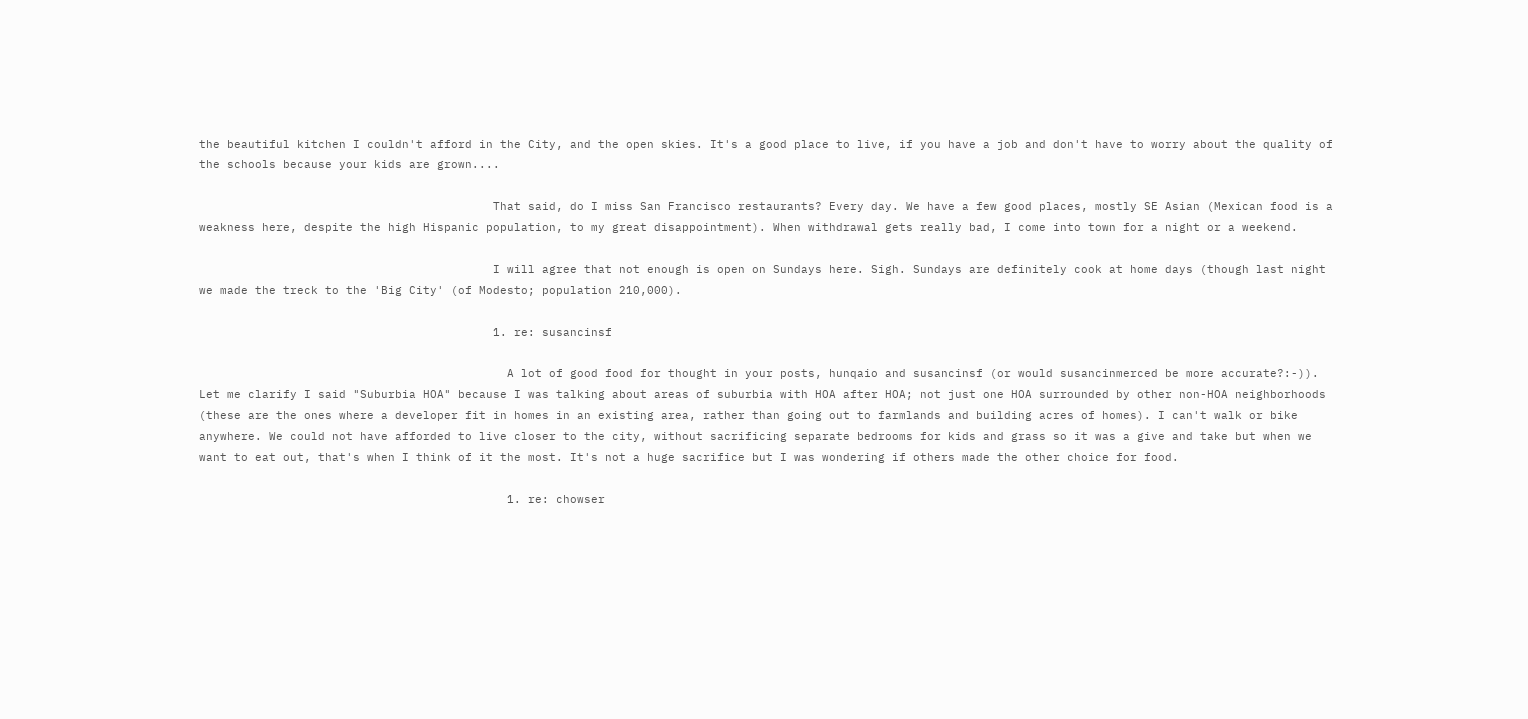the beautiful kitchen I couldn't afford in the City, and the open skies. It's a good place to live, if you have a job and don't have to worry about the quality of the schools because your kids are grown....

                                          That said, do I miss San Francisco restaurants? Every day. We have a few good places, mostly SE Asian (Mexican food is a weakness here, despite the high Hispanic population, to my great disappointment). When withdrawal gets really bad, I come into town for a night or a weekend.

                                          I will agree that not enough is open on Sundays here. Sigh. Sundays are definitely cook at home days (though last night we made the treck to the 'Big City' (of Modesto; population 210,000).

                                          1. re: susancinsf

                                            A lot of good food for thought in your posts, hunqaio and susancinsf (or would susancinmerced be more accurate?:-)). Let me clarify I said "Suburbia HOA" because I was talking about areas of suburbia with HOA after HOA; not just one HOA surrounded by other non-HOA neighborhoods (these are the ones where a developer fit in homes in an existing area, rather than going out to farmlands and building acres of homes). I can't walk or bike anywhere. We could not have afforded to live closer to the city, without sacrificing separate bedrooms for kids and grass so it was a give and take but when we want to eat out, that's when I think of it the most. It's not a huge sacrifice but I was wondering if others made the other choice for food.

                                            1. re: chowser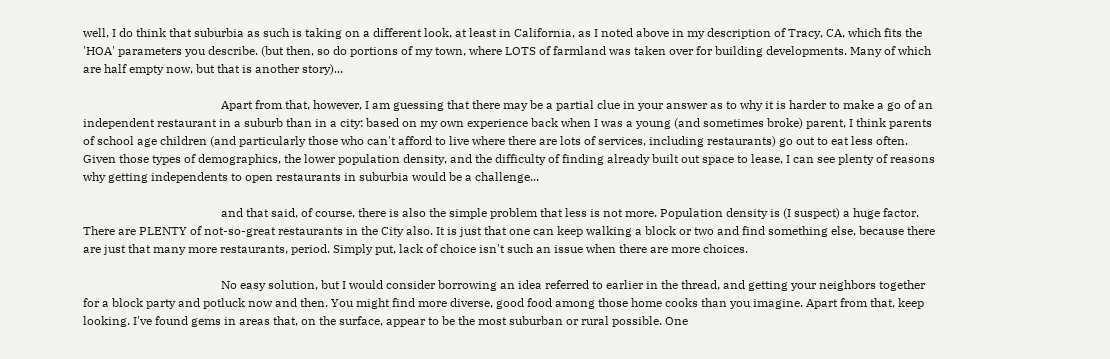well, I do think that suburbia as such is taking on a different look, at least in California, as I noted above in my description of Tracy, CA, which fits the 'HOA' parameters you describe. (but then, so do portions of my town, where LOTS of farmland was taken over for building developments. Many of which are half empty now, but that is another story)...

                                              Apart from that, however, I am guessing that there may be a partial clue in your answer as to why it is harder to make a go of an independent restaurant in a suburb than in a city: based on my own experience back when I was a young (and sometimes broke) parent, I think parents of school age children (and particularly those who can't afford to live where there are lots of services, including restaurants) go out to eat less often. Given those types of demographics, the lower population density, and the difficulty of finding already built out space to lease, I can see plenty of reasons why getting independents to open restaurants in suburbia would be a challenge...

                                              and that said, of course, there is also the simple problem that less is not more. Population density is (I suspect) a huge factor. There are PLENTY of not-so-great restaurants in the City also. It is just that one can keep walking a block or two and find something else, because there are just that many more restaurants, period. Simply put, lack of choice isn't such an issue when there are more choices.

                                              No easy solution, but I would consider borrowing an idea referred to earlier in the thread, and getting your neighbors together for a block party and potluck now and then. You might find more diverse, good food among those home cooks than you imagine. Apart from that, keep looking. I've found gems in areas that, on the surface, appear to be the most suburban or rural possible. One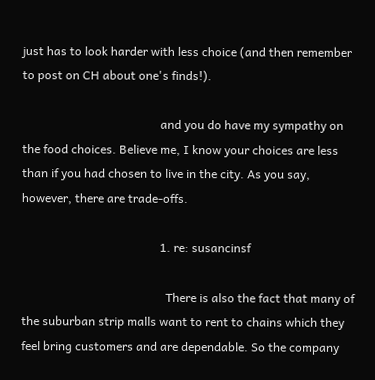just has to look harder with less choice (and then remember to post on CH about one's finds!).

                                              and you do have my sympathy on the food choices. Believe me, I know your choices are less than if you had chosen to live in the city. As you say, however, there are trade-offs.

                                              1. re: susancinsf

                                                There is also the fact that many of the suburban strip malls want to rent to chains which they feel bring customers and are dependable. So the company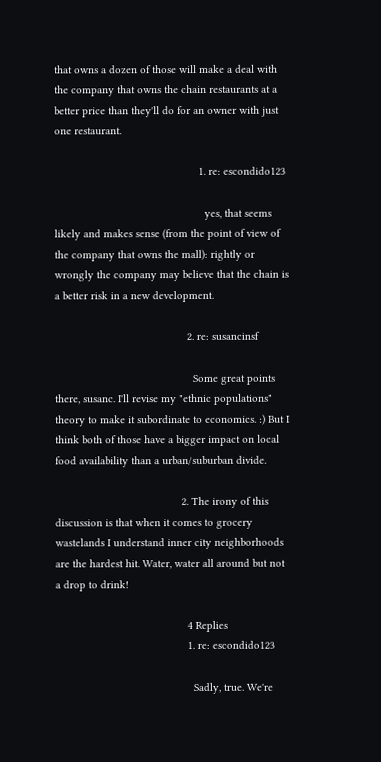that owns a dozen of those will make a deal with the company that owns the chain restaurants at a better price than they'll do for an owner with just one restaurant.

                                                1. re: escondido123

                                                  yes, that seems likely and makes sense (from the point of view of the company that owns the mall): rightly or wrongly the company may believe that the chain is a better risk in a new development.

                                            2. re: susancinsf

                                              Some great points there, susanc. I'll revise my "ethnic populations" theory to make it subordinate to economics. :) But I think both of those have a bigger impact on local food availability than a urban/suburban divide.

                                          2. The irony of this discussion is that when it comes to grocery wastelands I understand inner city neighborhoods are the hardest hit. Water, water all around but not a drop to drink!

                                            4 Replies
                                            1. re: escondido123

                                              Sadly, true. We're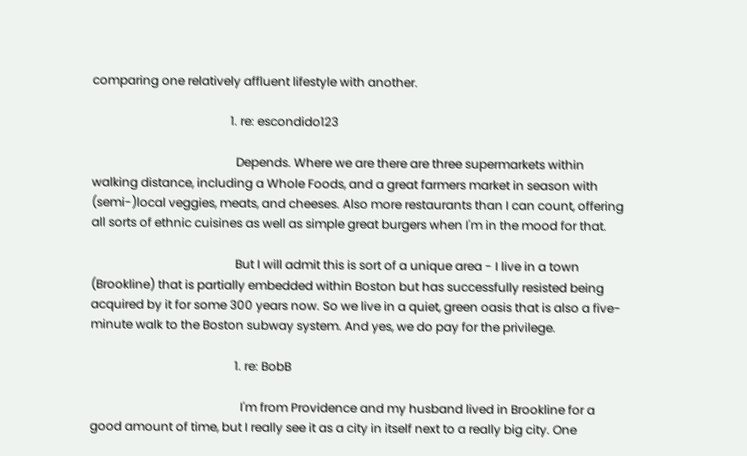comparing one relatively affluent lifestyle with another.

                                              1. re: escondido123

                                                Depends. Where we are there are three supermarkets within walking distance, including a Whole Foods, and a great farmers market in season with (semi-)local veggies, meats, and cheeses. Also more restaurants than I can count, offering all sorts of ethnic cuisines as well as simple great burgers when I'm in the mood for that.

                                                But I will admit this is sort of a unique area - I live in a town (Brookline) that is partially embedded within Boston but has successfully resisted being acquired by it for some 300 years now. So we live in a quiet, green oasis that is also a five-minute walk to the Boston subway system. And yes, we do pay for the privilege.

                                                1. re: BobB

                                                  I'm from Providence and my husband lived in Brookline for a good amount of time, but I really see it as a city in itself next to a really big city. One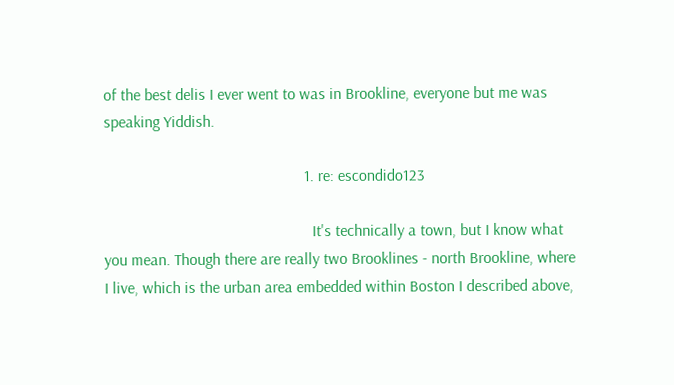of the best delis I ever went to was in Brookline, everyone but me was speaking Yiddish.

                                                  1. re: escondido123

                                                    It's technically a town, but I know what you mean. Though there are really two Brooklines - north Brookline, where I live, which is the urban area embedded within Boston I described above,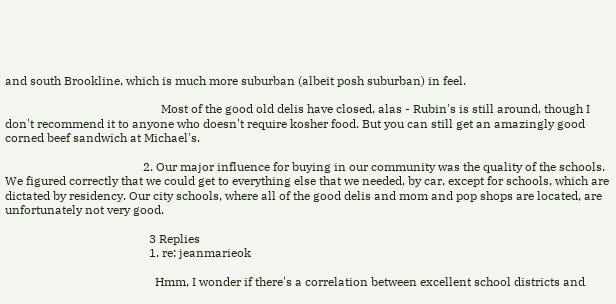and south Brookline, which is much more suburban (albeit posh suburban) in feel.

                                                    Most of the good old delis have closed, alas - Rubin's is still around, though I don't recommend it to anyone who doesn't require kosher food. But you can still get an amazingly good corned beef sandwich at Michael's.

                                              2. Our major influence for buying in our community was the quality of the schools. We figured correctly that we could get to everything else that we needed, by car, except for schools, which are dictated by residency. Our city schools, where all of the good delis and mom and pop shops are located, are unfortunately not very good.

                                                3 Replies
                                                1. re: jeanmarieok

                                                  Hmm, I wonder if there's a correlation between excellent school districts and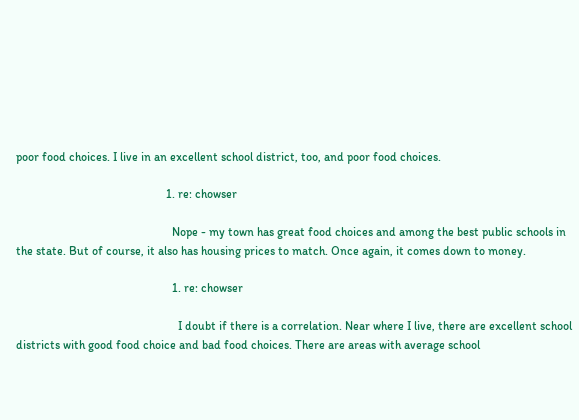poor food choices. I live in an excellent school district, too, and poor food choices.

                                                  1. re: chowser

                                                    Nope - my town has great food choices and among the best public schools in the state. But of course, it also has housing prices to match. Once again, it comes down to money.

                                                    1. re: chowser

                                                      I doubt if there is a correlation. Near where I live, there are excellent school districts with good food choice and bad food choices. There are areas with average school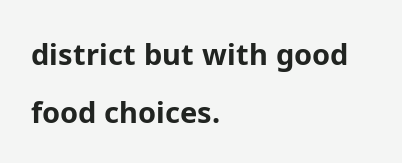district but with good food choices.